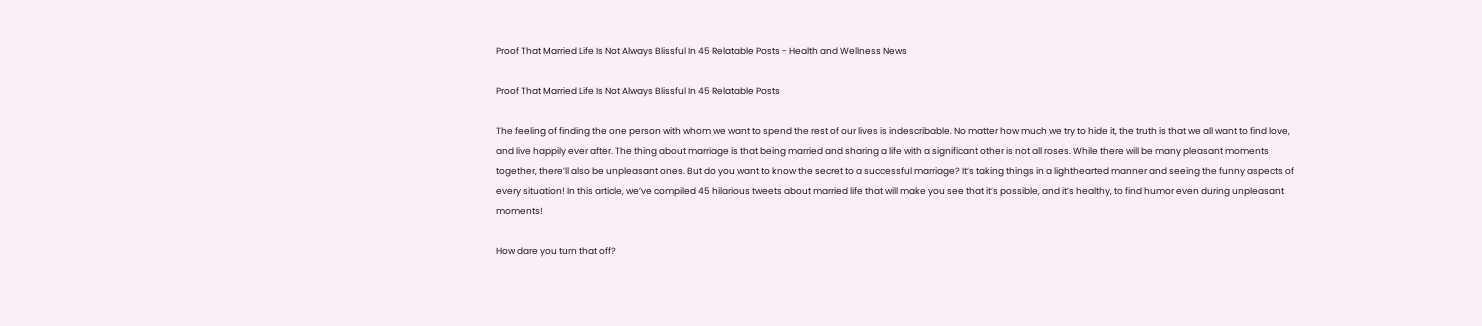Proof That Married Life Is Not Always Blissful In 45 Relatable Posts - Health and Wellness News

Proof That Married Life Is Not Always Blissful In 45 Relatable Posts

The feeling of finding the one person with whom we want to spend the rest of our lives is indescribable. No matter how much we try to hide it, the truth is that we all want to find love, and live happily ever after. The thing about marriage is that being married and sharing a life with a significant other is not all roses. While there will be many pleasant moments together, there’ll also be unpleasant ones. But do you want to know the secret to a successful marriage? It’s taking things in a lighthearted manner and seeing the funny aspects of every situation! In this article, we’ve compiled 45 hilarious tweets about married life that will make you see that it’s possible, and it’s healthy, to find humor even during unpleasant moments!

How dare you turn that off?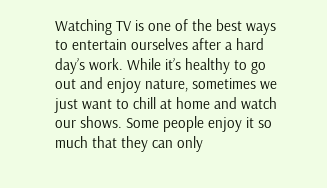Watching TV is one of the best ways to entertain ourselves after a hard day’s work. While it’s healthy to go out and enjoy nature, sometimes we just want to chill at home and watch our shows. Some people enjoy it so much that they can only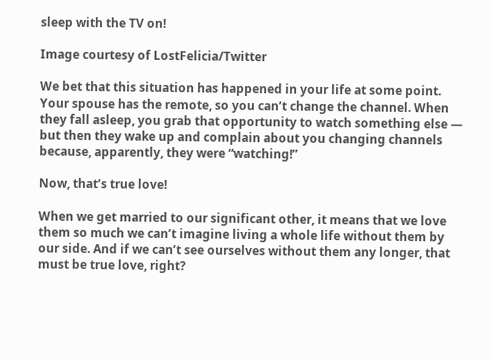sleep with the TV on!

Image courtesy of LostFelicia/Twitter

We bet that this situation has happened in your life at some point. Your spouse has the remote, so you can’t change the channel. When they fall asleep, you grab that opportunity to watch something else — but then they wake up and complain about you changing channels because, apparently, they were “watching!”

Now, that’s true love!

When we get married to our significant other, it means that we love them so much we can’t imagine living a whole life without them by our side. And if we can’t see ourselves without them any longer, that must be true love, right?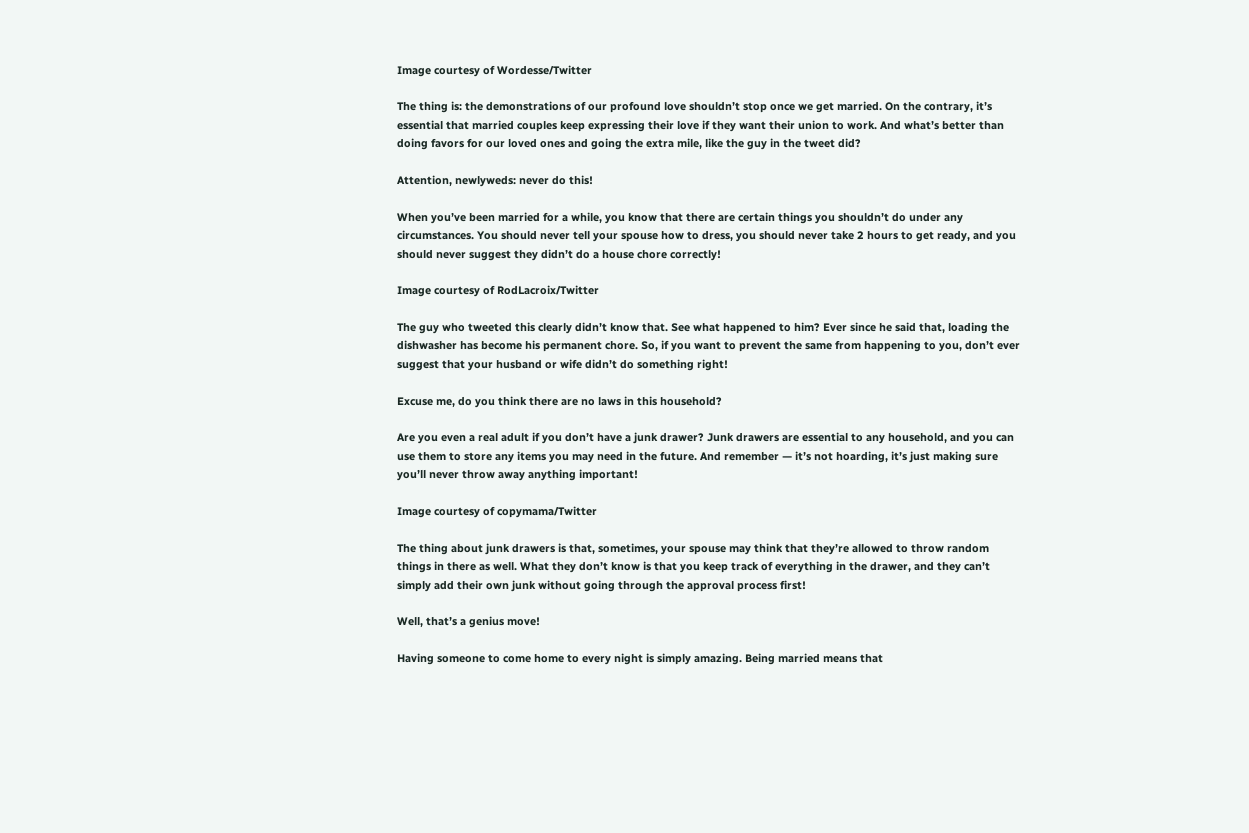Image courtesy of Wordesse/Twitter

The thing is: the demonstrations of our profound love shouldn’t stop once we get married. On the contrary, it’s essential that married couples keep expressing their love if they want their union to work. And what’s better than doing favors for our loved ones and going the extra mile, like the guy in the tweet did?

Attention, newlyweds: never do this!

When you’ve been married for a while, you know that there are certain things you shouldn’t do under any circumstances. You should never tell your spouse how to dress, you should never take 2 hours to get ready, and you should never suggest they didn’t do a house chore correctly!

Image courtesy of RodLacroix/Twitter

The guy who tweeted this clearly didn’t know that. See what happened to him? Ever since he said that, loading the dishwasher has become his permanent chore. So, if you want to prevent the same from happening to you, don’t ever suggest that your husband or wife didn’t do something right!

Excuse me, do you think there are no laws in this household?

Are you even a real adult if you don’t have a junk drawer? Junk drawers are essential to any household, and you can use them to store any items you may need in the future. And remember — it’s not hoarding, it’s just making sure you’ll never throw away anything important!

Image courtesy of copymama/Twitter

The thing about junk drawers is that, sometimes, your spouse may think that they’re allowed to throw random things in there as well. What they don’t know is that you keep track of everything in the drawer, and they can’t simply add their own junk without going through the approval process first!

Well, that’s a genius move!

Having someone to come home to every night is simply amazing. Being married means that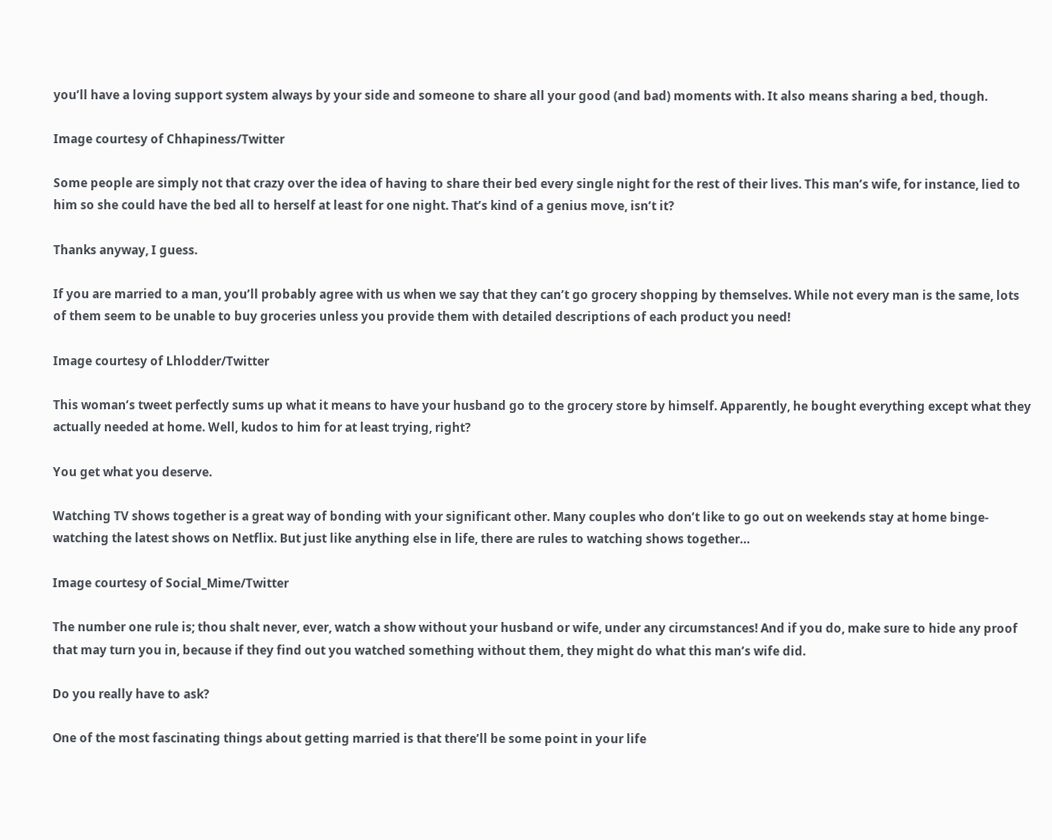you’ll have a loving support system always by your side and someone to share all your good (and bad) moments with. It also means sharing a bed, though.

Image courtesy of Chhapiness/Twitter

Some people are simply not that crazy over the idea of having to share their bed every single night for the rest of their lives. This man’s wife, for instance, lied to him so she could have the bed all to herself at least for one night. That’s kind of a genius move, isn’t it?

Thanks anyway, I guess.

If you are married to a man, you’ll probably agree with us when we say that they can’t go grocery shopping by themselves. While not every man is the same, lots of them seem to be unable to buy groceries unless you provide them with detailed descriptions of each product you need!

Image courtesy of Lhlodder/Twitter

This woman’s tweet perfectly sums up what it means to have your husband go to the grocery store by himself. Apparently, he bought everything except what they actually needed at home. Well, kudos to him for at least trying, right?

You get what you deserve.

Watching TV shows together is a great way of bonding with your significant other. Many couples who don’t like to go out on weekends stay at home binge-watching the latest shows on Netflix. But just like anything else in life, there are rules to watching shows together…

Image courtesy of Social_Mime/Twitter

The number one rule is; thou shalt never, ever, watch a show without your husband or wife, under any circumstances! And if you do, make sure to hide any proof that may turn you in, because if they find out you watched something without them, they might do what this man’s wife did.

Do you really have to ask?

One of the most fascinating things about getting married is that there’ll be some point in your life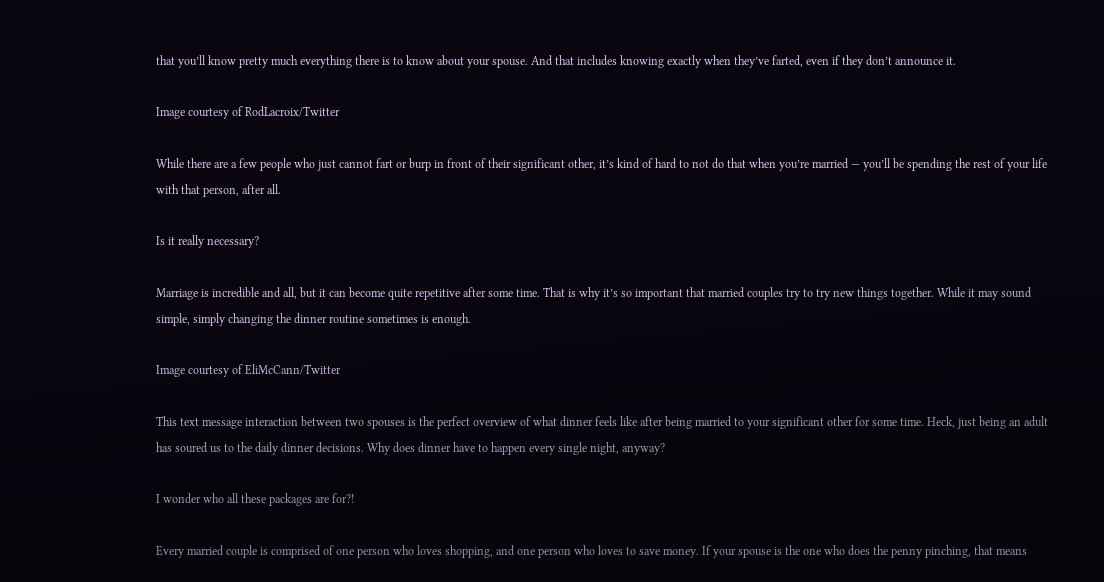that you’ll know pretty much everything there is to know about your spouse. And that includes knowing exactly when they’ve farted, even if they don’t announce it.

Image courtesy of RodLacroix/Twitter

While there are a few people who just cannot fart or burp in front of their significant other, it’s kind of hard to not do that when you’re married — you’ll be spending the rest of your life with that person, after all.

Is it really necessary?

Marriage is incredible and all, but it can become quite repetitive after some time. That is why it’s so important that married couples try to try new things together. While it may sound simple, simply changing the dinner routine sometimes is enough.

Image courtesy of EliMcCann/Twitter

This text message interaction between two spouses is the perfect overview of what dinner feels like after being married to your significant other for some time. Heck, just being an adult has soured us to the daily dinner decisions. Why does dinner have to happen every single night, anyway?

I wonder who all these packages are for?!

Every married couple is comprised of one person who loves shopping, and one person who loves to save money. If your spouse is the one who does the penny pinching, that means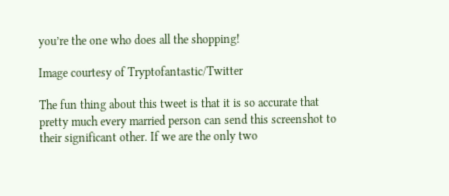you’re the one who does all the shopping!

Image courtesy of Tryptofantastic/Twitter

The fun thing about this tweet is that it is so accurate that pretty much every married person can send this screenshot to their significant other. If we are the only two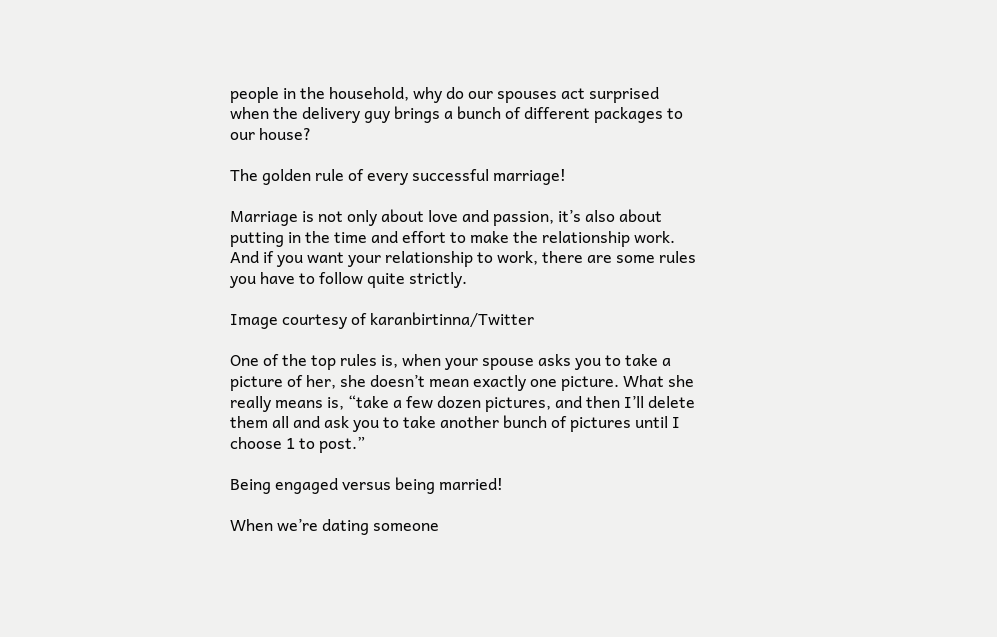people in the household, why do our spouses act surprised when the delivery guy brings a bunch of different packages to our house?

The golden rule of every successful marriage!

Marriage is not only about love and passion, it’s also about putting in the time and effort to make the relationship work. And if you want your relationship to work, there are some rules you have to follow quite strictly.

Image courtesy of karanbirtinna/Twitter

One of the top rules is, when your spouse asks you to take a picture of her, she doesn’t mean exactly one picture. What she really means is, “take a few dozen pictures, and then I’ll delete them all and ask you to take another bunch of pictures until I choose 1 to post.”

Being engaged versus being married!

When we’re dating someone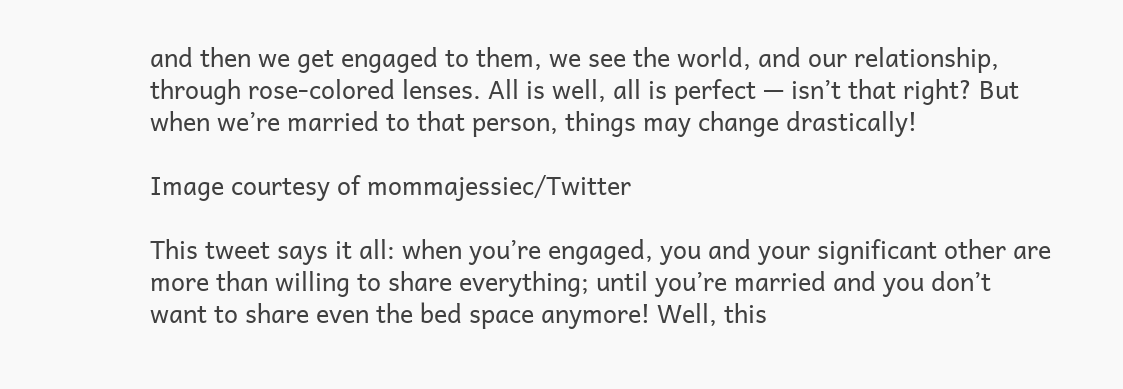and then we get engaged to them, we see the world, and our relationship, through rose-colored lenses. All is well, all is perfect — isn’t that right? But when we’re married to that person, things may change drastically!

Image courtesy of mommajessiec/Twitter

This tweet says it all: when you’re engaged, you and your significant other are more than willing to share everything; until you’re married and you don’t want to share even the bed space anymore! Well, this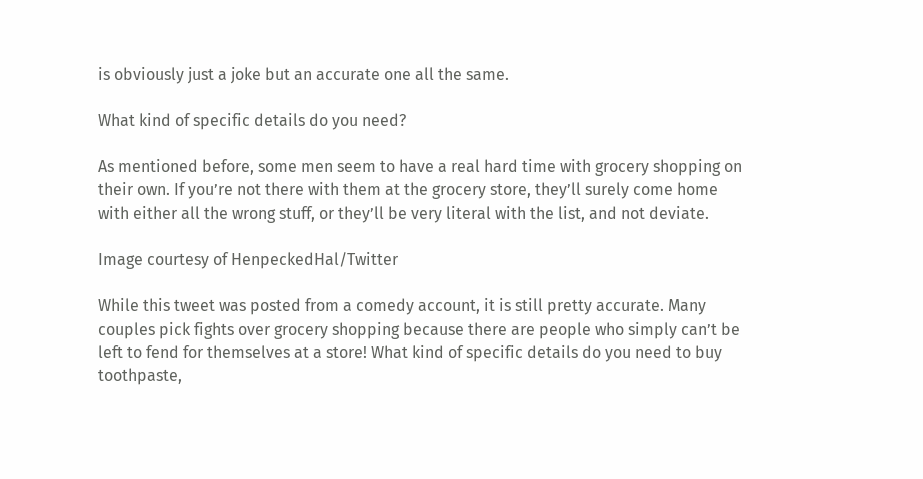is obviously just a joke but an accurate one all the same.

What kind of specific details do you need?

As mentioned before, some men seem to have a real hard time with grocery shopping on their own. If you’re not there with them at the grocery store, they’ll surely come home with either all the wrong stuff, or they’ll be very literal with the list, and not deviate.

Image courtesy of HenpeckedHal/Twitter

While this tweet was posted from a comedy account, it is still pretty accurate. Many couples pick fights over grocery shopping because there are people who simply can’t be left to fend for themselves at a store! What kind of specific details do you need to buy toothpaste,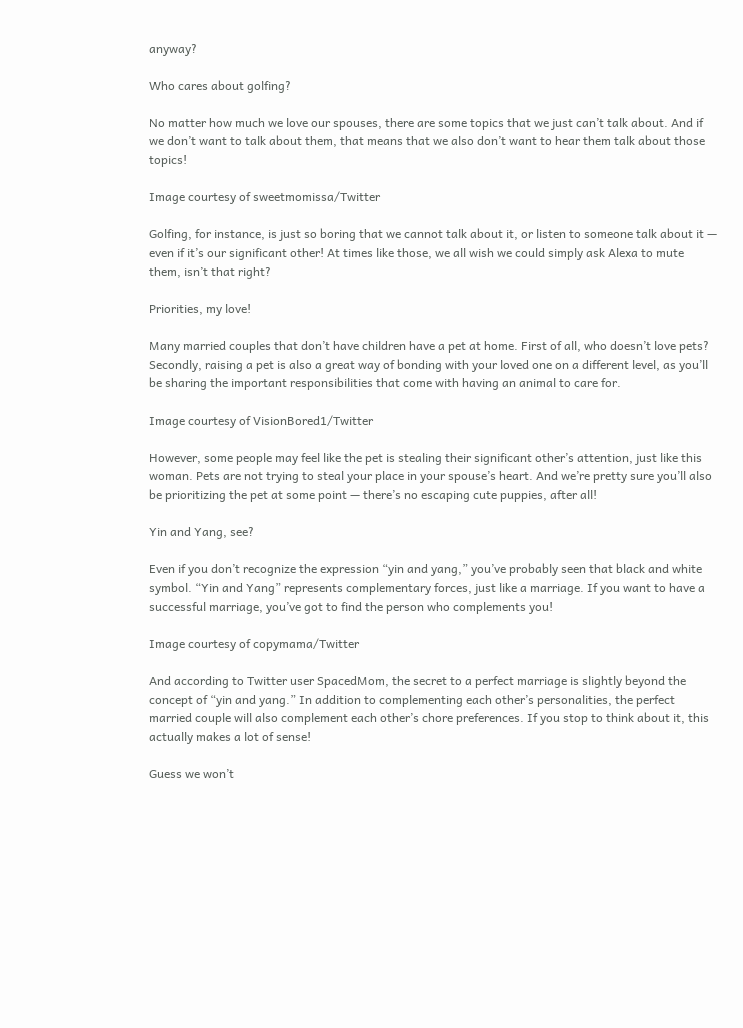anyway?

Who cares about golfing?

No matter how much we love our spouses, there are some topics that we just can’t talk about. And if we don’t want to talk about them, that means that we also don’t want to hear them talk about those topics!

Image courtesy of sweetmomissa/Twitter

Golfing, for instance, is just so boring that we cannot talk about it, or listen to someone talk about it — even if it’s our significant other! At times like those, we all wish we could simply ask Alexa to mute them, isn’t that right?

Priorities, my love!

Many married couples that don’t have children have a pet at home. First of all, who doesn’t love pets? Secondly, raising a pet is also a great way of bonding with your loved one on a different level, as you’ll be sharing the important responsibilities that come with having an animal to care for.

Image courtesy of VisionBored1/Twitter

However, some people may feel like the pet is stealing their significant other’s attention, just like this woman. Pets are not trying to steal your place in your spouse’s heart. And we’re pretty sure you’ll also be prioritizing the pet at some point — there’s no escaping cute puppies, after all!

Yin and Yang, see?

Even if you don’t recognize the expression “yin and yang,” you’ve probably seen that black and white symbol. “Yin and Yang” represents complementary forces, just like a marriage. If you want to have a successful marriage, you’ve got to find the person who complements you!

Image courtesy of copymama/Twitter

And according to Twitter user SpacedMom, the secret to a perfect marriage is slightly beyond the concept of “yin and yang.” In addition to complementing each other’s personalities, the perfect married couple will also complement each other’s chore preferences. If you stop to think about it, this actually makes a lot of sense!

Guess we won’t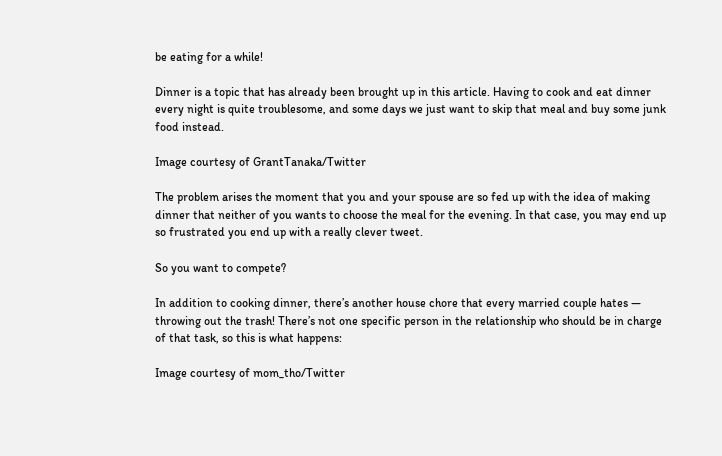be eating for a while!

Dinner is a topic that has already been brought up in this article. Having to cook and eat dinner every night is quite troublesome, and some days we just want to skip that meal and buy some junk food instead.

Image courtesy of GrantTanaka/Twitter

The problem arises the moment that you and your spouse are so fed up with the idea of making dinner that neither of you wants to choose the meal for the evening. In that case, you may end up so frustrated you end up with a really clever tweet.

So you want to compete?

In addition to cooking dinner, there’s another house chore that every married couple hates — throwing out the trash! There’s not one specific person in the relationship who should be in charge of that task, so this is what happens:

Image courtesy of mom_tho/Twitter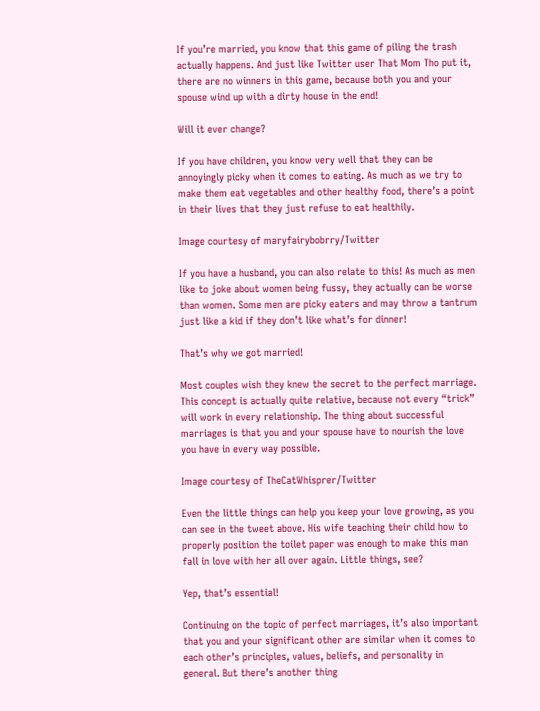If you’re married, you know that this game of piling the trash actually happens. And just like Twitter user That Mom Tho put it, there are no winners in this game, because both you and your spouse wind up with a dirty house in the end!

Will it ever change?

If you have children, you know very well that they can be annoyingly picky when it comes to eating. As much as we try to make them eat vegetables and other healthy food, there’s a point in their lives that they just refuse to eat healthily.

Image courtesy of maryfairybobrry/Twitter

If you have a husband, you can also relate to this! As much as men like to joke about women being fussy, they actually can be worse than women. Some men are picky eaters and may throw a tantrum just like a kid if they don’t like what’s for dinner!

That’s why we got married!

Most couples wish they knew the secret to the perfect marriage. This concept is actually quite relative, because not every “trick” will work in every relationship. The thing about successful marriages is that you and your spouse have to nourish the love you have in every way possible.

Image courtesy of TheCatWhisprer/Twitter

Even the little things can help you keep your love growing, as you can see in the tweet above. His wife teaching their child how to properly position the toilet paper was enough to make this man fall in love with her all over again. Little things, see?

Yep, that’s essential!

Continuing on the topic of perfect marriages, it’s also important that you and your significant other are similar when it comes to each other’s principles, values, beliefs, and personality in general. But there’s another thing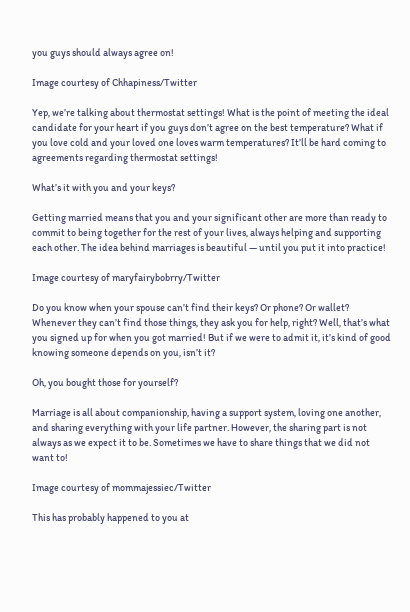you guys should always agree on!

Image courtesy of Chhapiness/Twitter

Yep, we’re talking about thermostat settings! What is the point of meeting the ideal candidate for your heart if you guys don’t agree on the best temperature? What if you love cold and your loved one loves warm temperatures? It’ll be hard coming to agreements regarding thermostat settings!

What’s it with you and your keys?

Getting married means that you and your significant other are more than ready to commit to being together for the rest of your lives, always helping and supporting each other. The idea behind marriages is beautiful — until you put it into practice!

Image courtesy of maryfairybobrry/Twitter

Do you know when your spouse can’t find their keys? Or phone? Or wallet? Whenever they can’t find those things, they ask you for help, right? Well, that’s what you signed up for when you got married! But if we were to admit it, it’s kind of good knowing someone depends on you, isn’t it?

Oh, you bought those for yourself?

Marriage is all about companionship, having a support system, loving one another, and sharing everything with your life partner. However, the sharing part is not always as we expect it to be. Sometimes we have to share things that we did not want to!

Image courtesy of mommajessiec/Twitter

This has probably happened to you at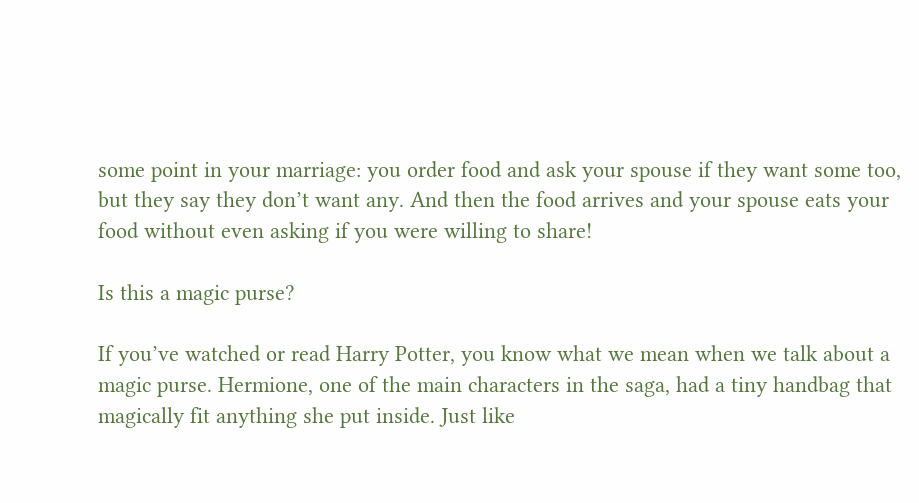some point in your marriage: you order food and ask your spouse if they want some too, but they say they don’t want any. And then the food arrives and your spouse eats your food without even asking if you were willing to share!

Is this a magic purse?

If you’ve watched or read Harry Potter, you know what we mean when we talk about a magic purse. Hermione, one of the main characters in the saga, had a tiny handbag that magically fit anything she put inside. Just like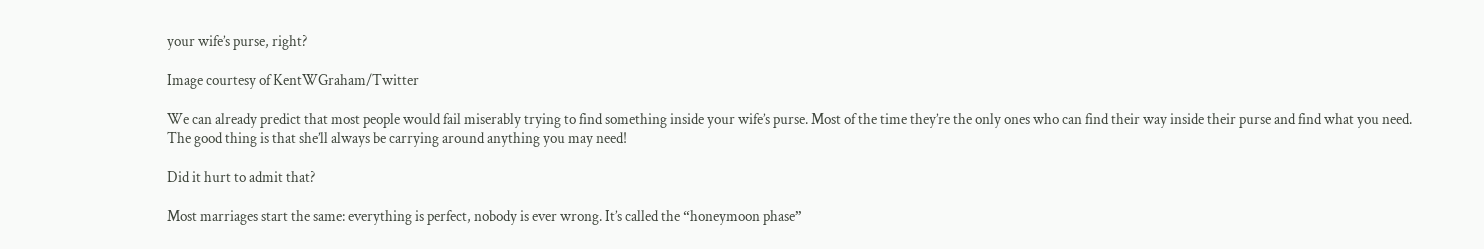your wife’s purse, right?

Image courtesy of KentWGraham/Twitter

We can already predict that most people would fail miserably trying to find something inside your wife’s purse. Most of the time they’re the only ones who can find their way inside their purse and find what you need. The good thing is that she’ll always be carrying around anything you may need!

Did it hurt to admit that?

Most marriages start the same: everything is perfect, nobody is ever wrong. It’s called the “honeymoon phase”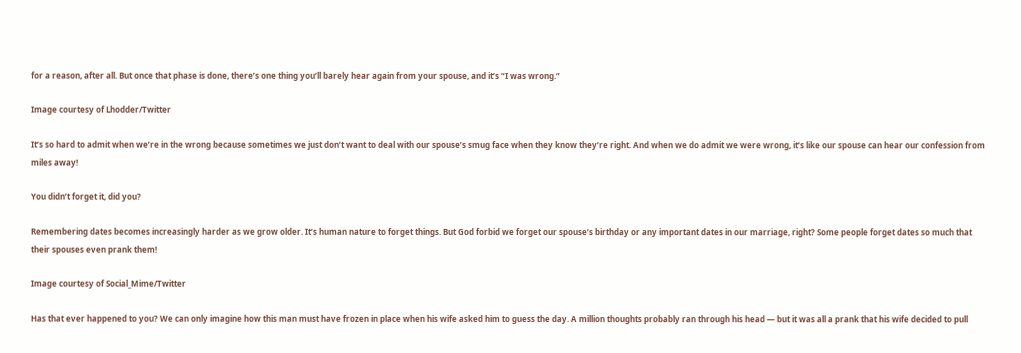for a reason, after all. But once that phase is done, there’s one thing you’ll barely hear again from your spouse, and it’s “I was wrong.”

Image courtesy of Lhodder/Twitter

It’s so hard to admit when we’re in the wrong because sometimes we just don’t want to deal with our spouse’s smug face when they know they’re right. And when we do admit we were wrong, it’s like our spouse can hear our confession from miles away!

You didn’t forget it, did you?

Remembering dates becomes increasingly harder as we grow older. It’s human nature to forget things. But God forbid we forget our spouse’s birthday or any important dates in our marriage, right? Some people forget dates so much that their spouses even prank them!

Image courtesy of Social_Mime/Twitter

Has that ever happened to you? We can only imagine how this man must have frozen in place when his wife asked him to guess the day. A million thoughts probably ran through his head — but it was all a prank that his wife decided to pull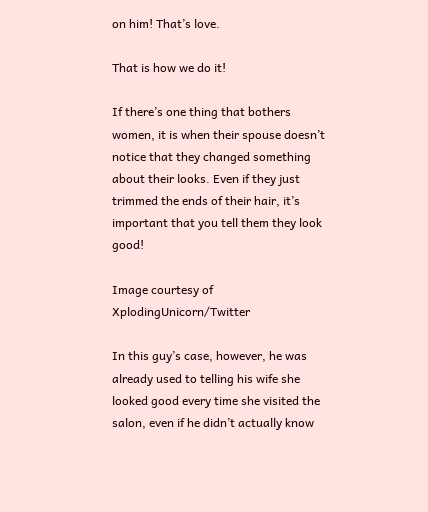on him! That’s love.

That is how we do it!

If there’s one thing that bothers women, it is when their spouse doesn’t notice that they changed something about their looks. Even if they just trimmed the ends of their hair, it’s important that you tell them they look good!

Image courtesy of XplodingUnicorn/Twitter

In this guy’s case, however, he was already used to telling his wife she looked good every time she visited the salon, even if he didn’t actually know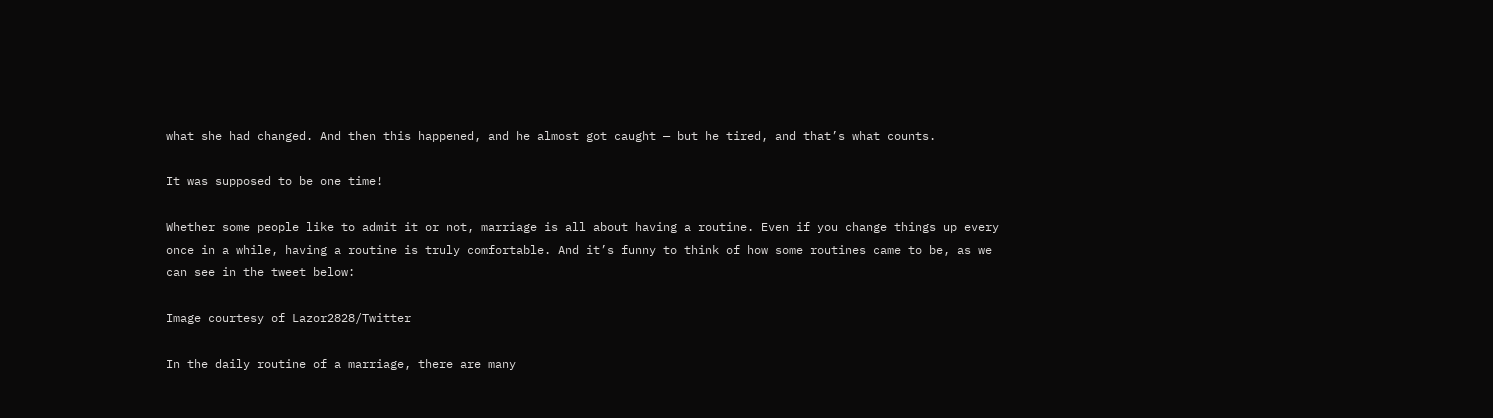what she had changed. And then this happened, and he almost got caught — but he tired, and that’s what counts.

It was supposed to be one time!

Whether some people like to admit it or not, marriage is all about having a routine. Even if you change things up every once in a while, having a routine is truly comfortable. And it’s funny to think of how some routines came to be, as we can see in the tweet below:

Image courtesy of Lazor2828/Twitter

In the daily routine of a marriage, there are many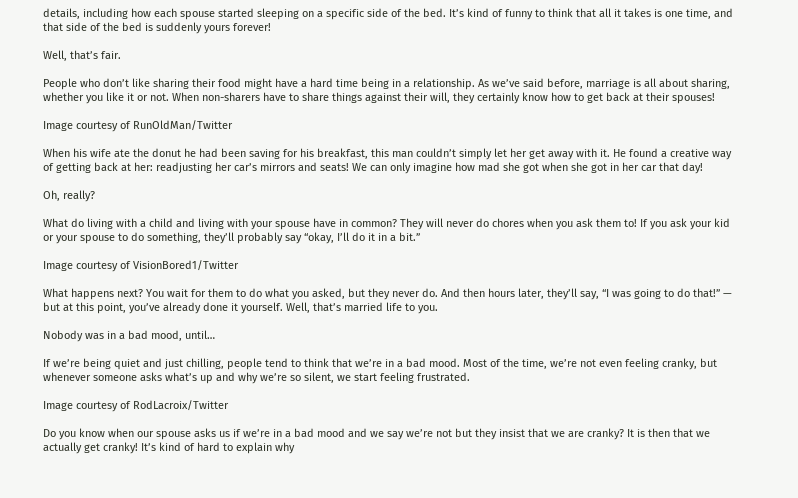details, including how each spouse started sleeping on a specific side of the bed. It’s kind of funny to think that all it takes is one time, and that side of the bed is suddenly yours forever!

Well, that’s fair.

People who don’t like sharing their food might have a hard time being in a relationship. As we’ve said before, marriage is all about sharing, whether you like it or not. When non-sharers have to share things against their will, they certainly know how to get back at their spouses!

Image courtesy of RunOldMan/Twitter

When his wife ate the donut he had been saving for his breakfast, this man couldn’t simply let her get away with it. He found a creative way of getting back at her: readjusting her car’s mirrors and seats! We can only imagine how mad she got when she got in her car that day!

Oh, really?

What do living with a child and living with your spouse have in common? They will never do chores when you ask them to! If you ask your kid or your spouse to do something, they’ll probably say “okay, I’ll do it in a bit.”

Image courtesy of VisionBored1/Twitter

What happens next? You wait for them to do what you asked, but they never do. And then hours later, they’ll say, “I was going to do that!” — but at this point, you’ve already done it yourself. Well, that’s married life to you.

Nobody was in a bad mood, until…

If we’re being quiet and just chilling, people tend to think that we’re in a bad mood. Most of the time, we’re not even feeling cranky, but whenever someone asks what’s up and why we’re so silent, we start feeling frustrated.

Image courtesy of RodLacroix/Twitter

Do you know when our spouse asks us if we’re in a bad mood and we say we’re not but they insist that we are cranky? It is then that we actually get cranky! It’s kind of hard to explain why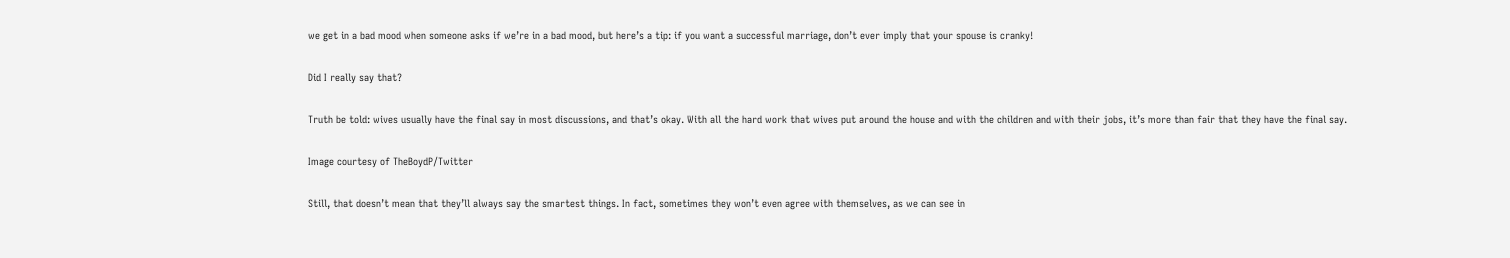we get in a bad mood when someone asks if we’re in a bad mood, but here’s a tip: if you want a successful marriage, don’t ever imply that your spouse is cranky!

Did I really say that?

Truth be told: wives usually have the final say in most discussions, and that’s okay. With all the hard work that wives put around the house and with the children and with their jobs, it’s more than fair that they have the final say.

Image courtesy of TheBoydP/Twitter

Still, that doesn’t mean that they’ll always say the smartest things. In fact, sometimes they won’t even agree with themselves, as we can see in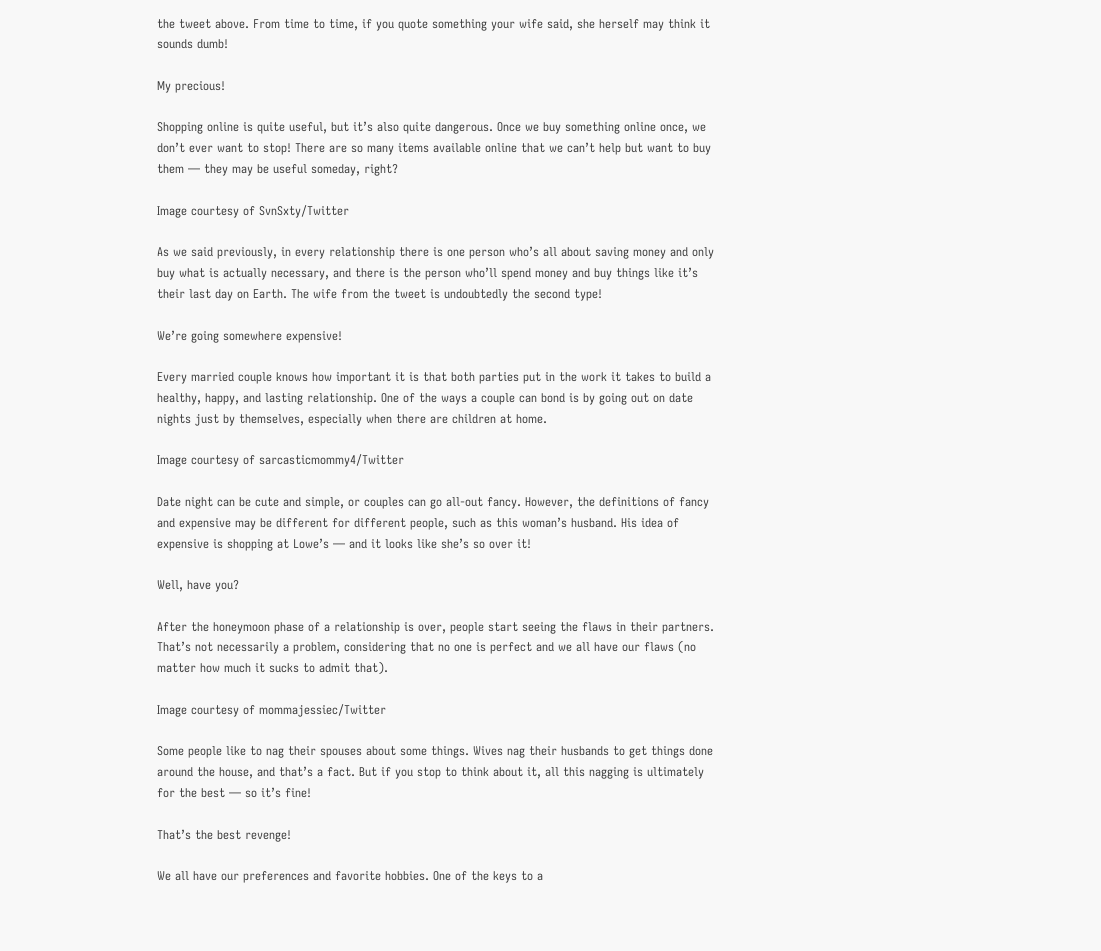the tweet above. From time to time, if you quote something your wife said, she herself may think it sounds dumb!

My precious!

Shopping online is quite useful, but it’s also quite dangerous. Once we buy something online once, we don’t ever want to stop! There are so many items available online that we can’t help but want to buy them — they may be useful someday, right?

Image courtesy of SvnSxty/Twitter

As we said previously, in every relationship there is one person who’s all about saving money and only buy what is actually necessary, and there is the person who’ll spend money and buy things like it’s their last day on Earth. The wife from the tweet is undoubtedly the second type!

We’re going somewhere expensive!

Every married couple knows how important it is that both parties put in the work it takes to build a healthy, happy, and lasting relationship. One of the ways a couple can bond is by going out on date nights just by themselves, especially when there are children at home.

Image courtesy of sarcasticmommy4/Twitter

Date night can be cute and simple, or couples can go all-out fancy. However, the definitions of fancy and expensive may be different for different people, such as this woman’s husband. His idea of expensive is shopping at Lowe’s — and it looks like she’s so over it!

Well, have you?

After the honeymoon phase of a relationship is over, people start seeing the flaws in their partners. That’s not necessarily a problem, considering that no one is perfect and we all have our flaws (no matter how much it sucks to admit that).

Image courtesy of mommajessiec/Twitter

Some people like to nag their spouses about some things. Wives nag their husbands to get things done around the house, and that’s a fact. But if you stop to think about it, all this nagging is ultimately for the best — so it’s fine!

That’s the best revenge!

We all have our preferences and favorite hobbies. One of the keys to a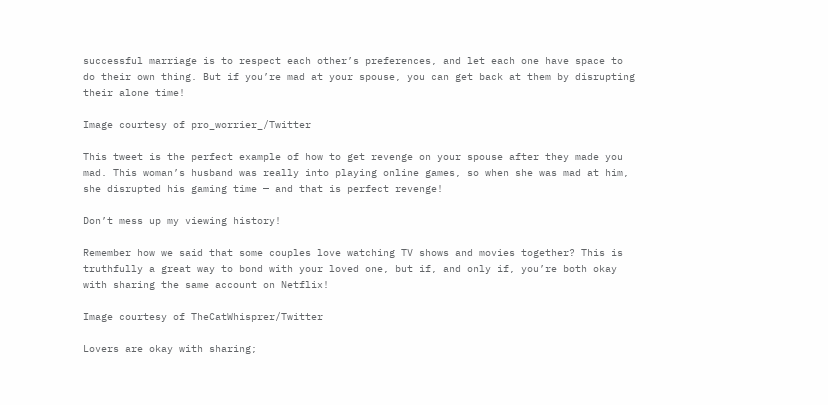successful marriage is to respect each other’s preferences, and let each one have space to do their own thing. But if you’re mad at your spouse, you can get back at them by disrupting their alone time!

Image courtesy of pro_worrier_/Twitter

This tweet is the perfect example of how to get revenge on your spouse after they made you mad. This woman’s husband was really into playing online games, so when she was mad at him, she disrupted his gaming time — and that is perfect revenge!

Don’t mess up my viewing history!

Remember how we said that some couples love watching TV shows and movies together? This is truthfully a great way to bond with your loved one, but if, and only if, you’re both okay with sharing the same account on Netflix!

Image courtesy of TheCatWhisprer/Twitter

Lovers are okay with sharing;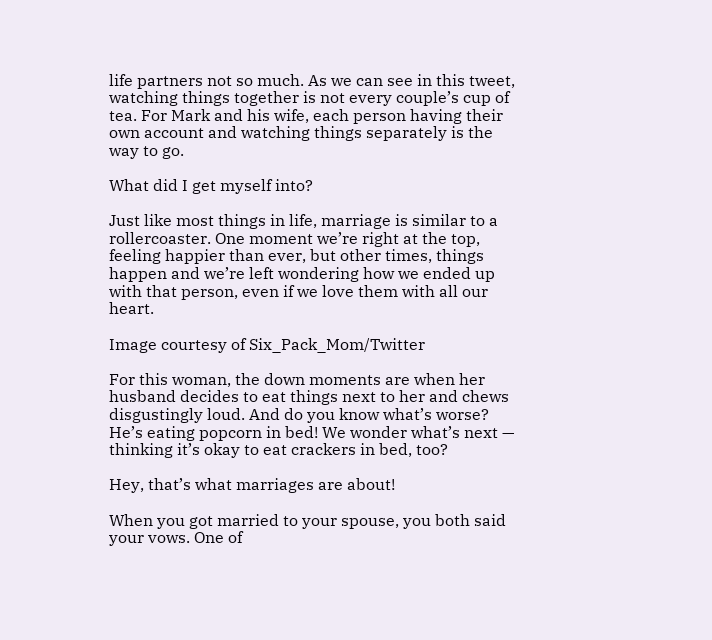life partners not so much. As we can see in this tweet, watching things together is not every couple’s cup of tea. For Mark and his wife, each person having their own account and watching things separately is the way to go.

What did I get myself into?

Just like most things in life, marriage is similar to a rollercoaster. One moment we’re right at the top, feeling happier than ever, but other times, things happen and we’re left wondering how we ended up with that person, even if we love them with all our heart.

Image courtesy of Six_Pack_Mom/Twitter

For this woman, the down moments are when her husband decides to eat things next to her and chews disgustingly loud. And do you know what’s worse? He’s eating popcorn in bed! We wonder what’s next — thinking it’s okay to eat crackers in bed, too?

Hey, that’s what marriages are about!

When you got married to your spouse, you both said your vows. One of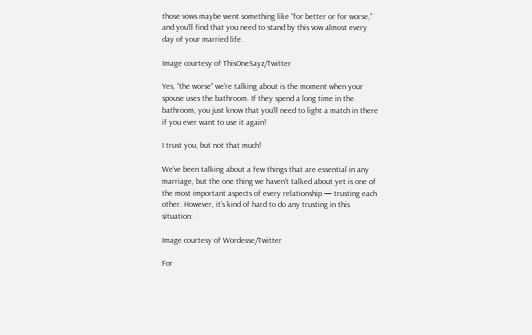those vows maybe went something like “for better or for worse,” and you’ll find that you need to stand by this vow almost every day of your married life.

Image courtesy of ThisOneSayz/Twitter

Yes, “the worse” we’re talking about is the moment when your spouse uses the bathroom. If they spend a long time in the bathroom, you just know that you’ll need to light a match in there if you ever want to use it again!

I trust you, but not that much!

We’ve been talking about a few things that are essential in any marriage, but the one thing we haven’t talked about yet is one of the most important aspects of every relationship — trusting each other. However, it’s kind of hard to do any trusting in this situation:

Image courtesy of Wordesse/Twitter

For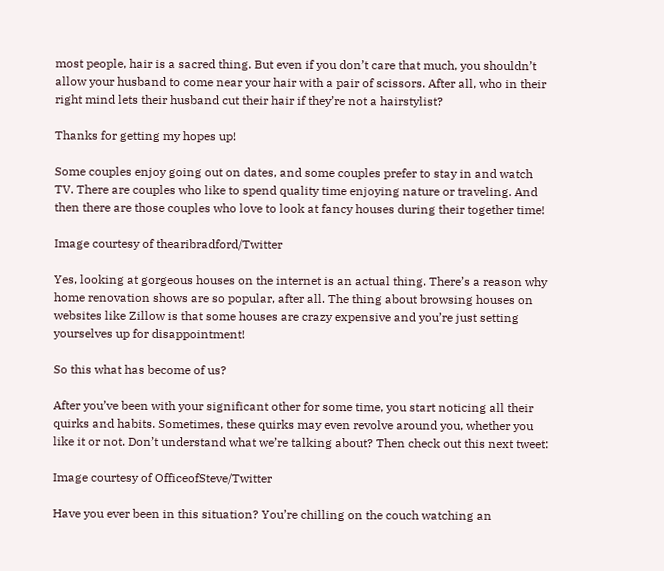most people, hair is a sacred thing. But even if you don’t care that much, you shouldn’t allow your husband to come near your hair with a pair of scissors. After all, who in their right mind lets their husband cut their hair if they’re not a hairstylist?

Thanks for getting my hopes up!

Some couples enjoy going out on dates, and some couples prefer to stay in and watch TV. There are couples who like to spend quality time enjoying nature or traveling. And then there are those couples who love to look at fancy houses during their together time!

Image courtesy of thearibradford/Twitter

Yes, looking at gorgeous houses on the internet is an actual thing. There’s a reason why home renovation shows are so popular, after all. The thing about browsing houses on websites like Zillow is that some houses are crazy expensive and you’re just setting yourselves up for disappointment!

So this what has become of us?

After you’ve been with your significant other for some time, you start noticing all their quirks and habits. Sometimes, these quirks may even revolve around you, whether you like it or not. Don’t understand what we’re talking about? Then check out this next tweet:

Image courtesy of OfficeofSteve/Twitter

Have you ever been in this situation? You’re chilling on the couch watching an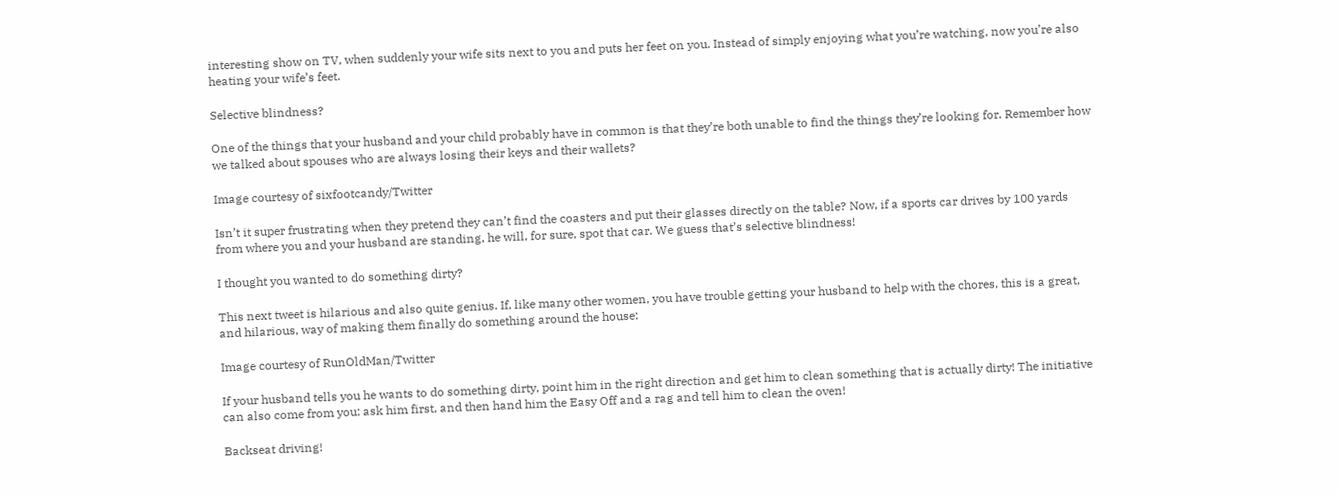interesting show on TV, when suddenly your wife sits next to you and puts her feet on you. Instead of simply enjoying what you’re watching, now you’re also heating your wife’s feet.

Selective blindness?

One of the things that your husband and your child probably have in common is that they’re both unable to find the things they’re looking for. Remember how we talked about spouses who are always losing their keys and their wallets?

Image courtesy of sixfootcandy/Twitter

Isn’t it super frustrating when they pretend they can’t find the coasters and put their glasses directly on the table? Now, if a sports car drives by 100 yards from where you and your husband are standing, he will, for sure, spot that car. We guess that’s selective blindness!

I thought you wanted to do something dirty?

This next tweet is hilarious and also quite genius. If, like many other women, you have trouble getting your husband to help with the chores, this is a great, and hilarious, way of making them finally do something around the house:

Image courtesy of RunOldMan/Twitter

If your husband tells you he wants to do something dirty, point him in the right direction and get him to clean something that is actually dirty! The initiative can also come from you: ask him first, and then hand him the Easy Off and a rag and tell him to clean the oven!

Backseat driving!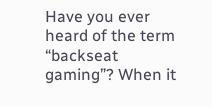Have you ever heard of the term “backseat gaming”? When it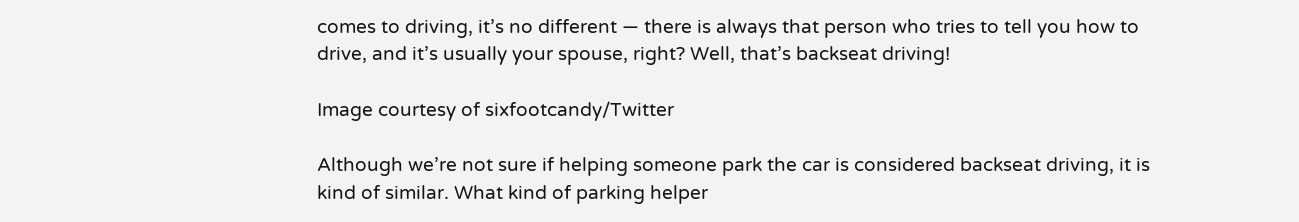comes to driving, it’s no different — there is always that person who tries to tell you how to drive, and it’s usually your spouse, right? Well, that’s backseat driving!

Image courtesy of sixfootcandy/Twitter

Although we’re not sure if helping someone park the car is considered backseat driving, it is kind of similar. What kind of parking helper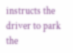instructs the driver to park the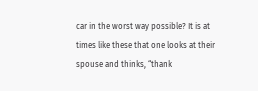car in the worst way possible? It is at times like these that one looks at their spouse and thinks, “thank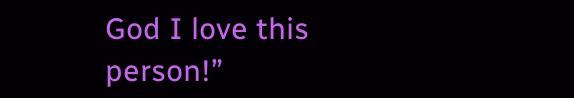God I love this person!”